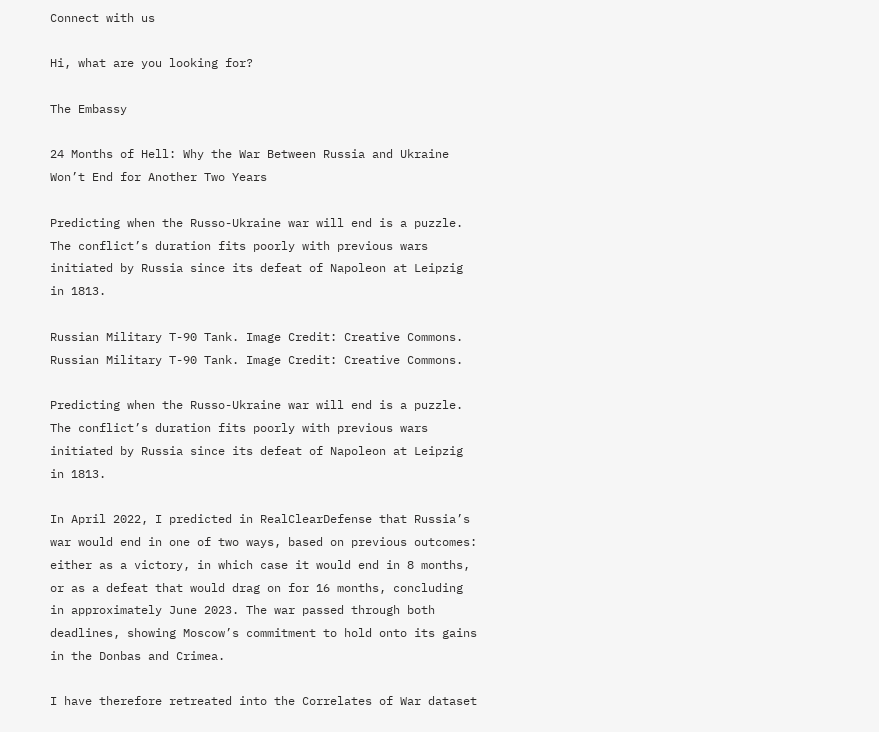Connect with us

Hi, what are you looking for?

The Embassy

24 Months of Hell: Why the War Between Russia and Ukraine Won’t End for Another Two Years

Predicting when the Russo-Ukraine war will end is a puzzle. The conflict’s duration fits poorly with previous wars initiated by Russia since its defeat of Napoleon at Leipzig in 1813.

Russian Military T-90 Tank. Image Credit: Creative Commons.
Russian Military T-90 Tank. Image Credit: Creative Commons.

Predicting when the Russo-Ukraine war will end is a puzzle. The conflict’s duration fits poorly with previous wars initiated by Russia since its defeat of Napoleon at Leipzig in 1813.

In April 2022, I predicted in RealClearDefense that Russia’s war would end in one of two ways, based on previous outcomes: either as a victory, in which case it would end in 8 months, or as a defeat that would drag on for 16 months, concluding in approximately June 2023. The war passed through both deadlines, showing Moscow’s commitment to hold onto its gains in the Donbas and Crimea.

I have therefore retreated into the Correlates of War dataset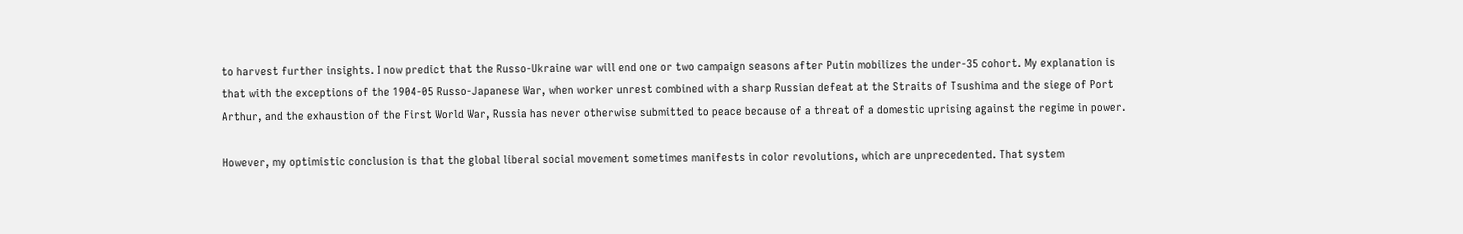to harvest further insights. I now predict that the Russo-Ukraine war will end one or two campaign seasons after Putin mobilizes the under-35 cohort. My explanation is that with the exceptions of the 1904-05 Russo-Japanese War, when worker unrest combined with a sharp Russian defeat at the Straits of Tsushima and the siege of Port Arthur, and the exhaustion of the First World War, Russia has never otherwise submitted to peace because of a threat of a domestic uprising against the regime in power.

However, my optimistic conclusion is that the global liberal social movement sometimes manifests in color revolutions, which are unprecedented. That system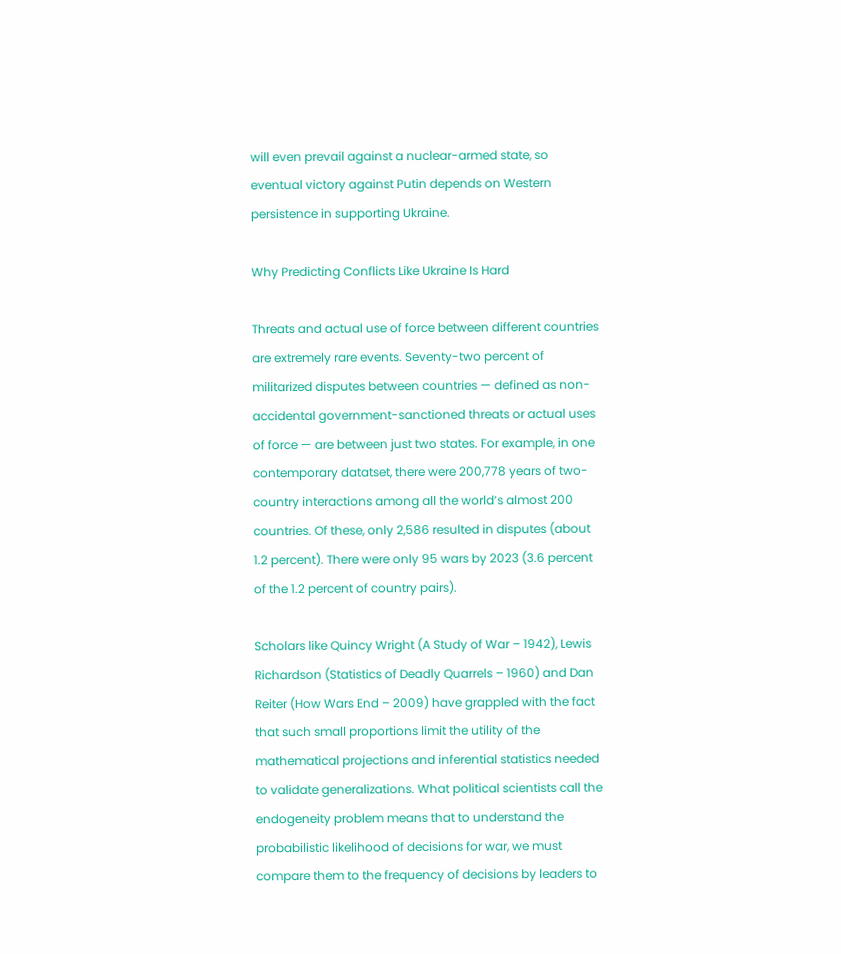will even prevail against a nuclear-armed state, so eventual victory against Putin depends on Western persistence in supporting Ukraine.

Why Predicting Conflicts Like Ukraine Is Hard

Threats and actual use of force between different countries are extremely rare events. Seventy-two percent of militarized disputes between countries — defined as non-accidental government-sanctioned threats or actual uses of force — are between just two states. For example, in one contemporary datatset, there were 200,778 years of two-country interactions among all the world’s almost 200 countries. Of these, only 2,586 resulted in disputes (about 1.2 percent). There were only 95 wars by 2023 (3.6 percent of the 1.2 percent of country pairs).

Scholars like Quincy Wright (A Study of War – 1942), Lewis Richardson (Statistics of Deadly Quarrels – 1960) and Dan Reiter (How Wars End – 2009) have grappled with the fact that such small proportions limit the utility of the mathematical projections and inferential statistics needed to validate generalizations. What political scientists call the endogeneity problem means that to understand the probabilistic likelihood of decisions for war, we must compare them to the frequency of decisions by leaders to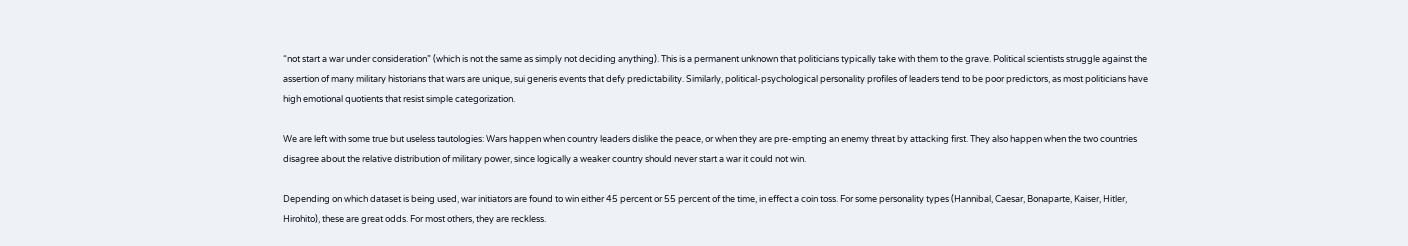“not start a war under consideration” (which is not the same as simply not deciding anything). This is a permanent unknown that politicians typically take with them to the grave. Political scientists struggle against the assertion of many military historians that wars are unique, sui generis events that defy predictability. Similarly, political-psychological personality profiles of leaders tend to be poor predictors, as most politicians have high emotional quotients that resist simple categorization.

We are left with some true but useless tautologies: Wars happen when country leaders dislike the peace, or when they are pre-empting an enemy threat by attacking first. They also happen when the two countries disagree about the relative distribution of military power, since logically a weaker country should never start a war it could not win.

Depending on which dataset is being used, war initiators are found to win either 45 percent or 55 percent of the time, in effect a coin toss. For some personality types (Hannibal, Caesar, Bonaparte, Kaiser, Hitler, Hirohito), these are great odds. For most others, they are reckless.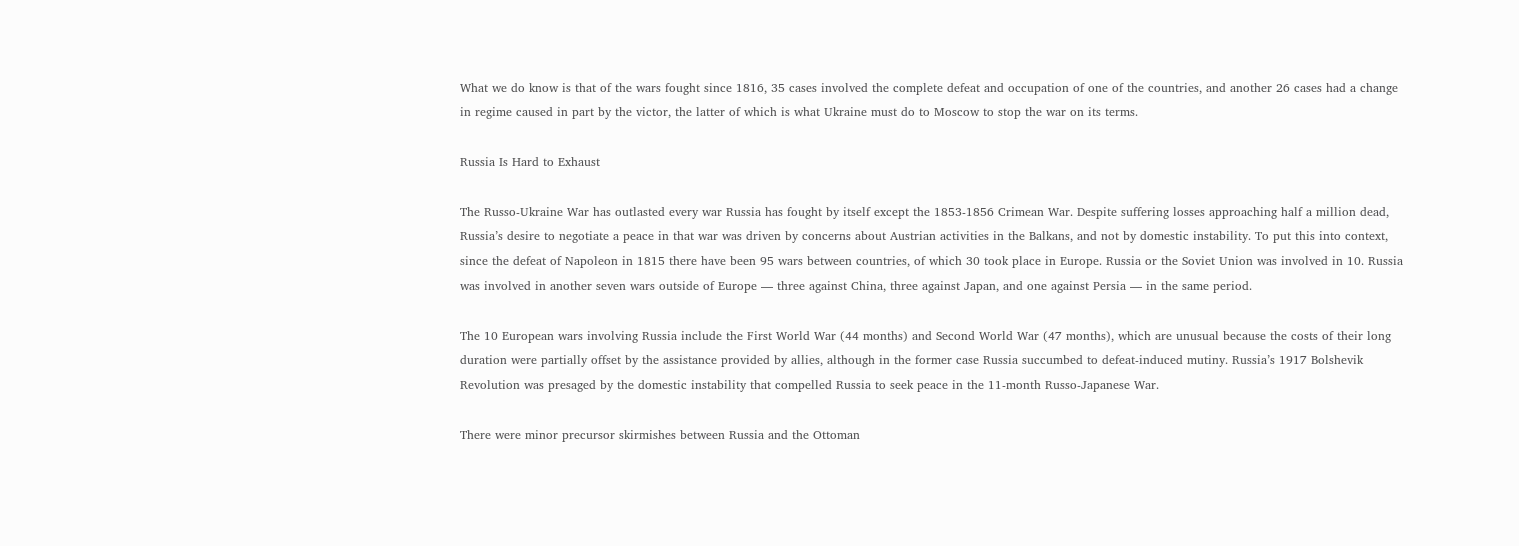What we do know is that of the wars fought since 1816, 35 cases involved the complete defeat and occupation of one of the countries, and another 26 cases had a change in regime caused in part by the victor, the latter of which is what Ukraine must do to Moscow to stop the war on its terms.

Russia Is Hard to Exhaust

The Russo-Ukraine War has outlasted every war Russia has fought by itself except the 1853-1856 Crimean War. Despite suffering losses approaching half a million dead, Russia’s desire to negotiate a peace in that war was driven by concerns about Austrian activities in the Balkans, and not by domestic instability. To put this into context, since the defeat of Napoleon in 1815 there have been 95 wars between countries, of which 30 took place in Europe. Russia or the Soviet Union was involved in 10. Russia was involved in another seven wars outside of Europe — three against China, three against Japan, and one against Persia — in the same period.

The 10 European wars involving Russia include the First World War (44 months) and Second World War (47 months), which are unusual because the costs of their long duration were partially offset by the assistance provided by allies, although in the former case Russia succumbed to defeat-induced mutiny. Russia’s 1917 Bolshevik Revolution was presaged by the domestic instability that compelled Russia to seek peace in the 11-month Russo-Japanese War.

There were minor precursor skirmishes between Russia and the Ottoman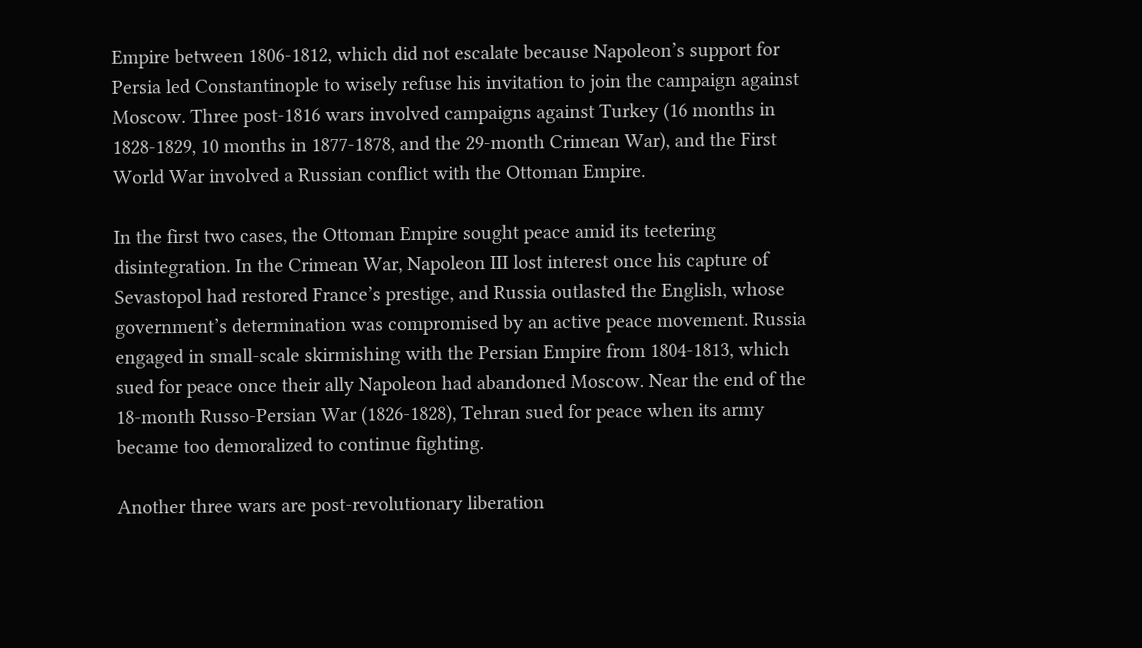Empire between 1806-1812, which did not escalate because Napoleon’s support for Persia led Constantinople to wisely refuse his invitation to join the campaign against Moscow. Three post-1816 wars involved campaigns against Turkey (16 months in 1828-1829, 10 months in 1877-1878, and the 29-month Crimean War), and the First World War involved a Russian conflict with the Ottoman Empire.

In the first two cases, the Ottoman Empire sought peace amid its teetering disintegration. In the Crimean War, Napoleon III lost interest once his capture of Sevastopol had restored France’s prestige, and Russia outlasted the English, whose government’s determination was compromised by an active peace movement. Russia engaged in small-scale skirmishing with the Persian Empire from 1804-1813, which sued for peace once their ally Napoleon had abandoned Moscow. Near the end of the 18-month Russo-Persian War (1826-1828), Tehran sued for peace when its army became too demoralized to continue fighting.

Another three wars are post-revolutionary liberation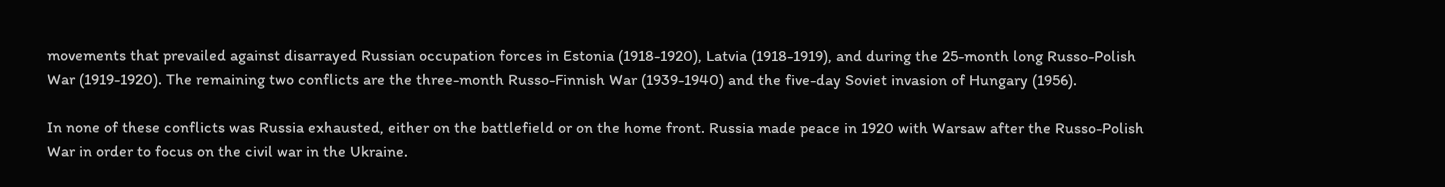movements that prevailed against disarrayed Russian occupation forces in Estonia (1918-1920), Latvia (1918-1919), and during the 25-month long Russo-Polish War (1919-1920). The remaining two conflicts are the three-month Russo-Finnish War (1939-1940) and the five-day Soviet invasion of Hungary (1956).

In none of these conflicts was Russia exhausted, either on the battlefield or on the home front. Russia made peace in 1920 with Warsaw after the Russo-Polish War in order to focus on the civil war in the Ukraine.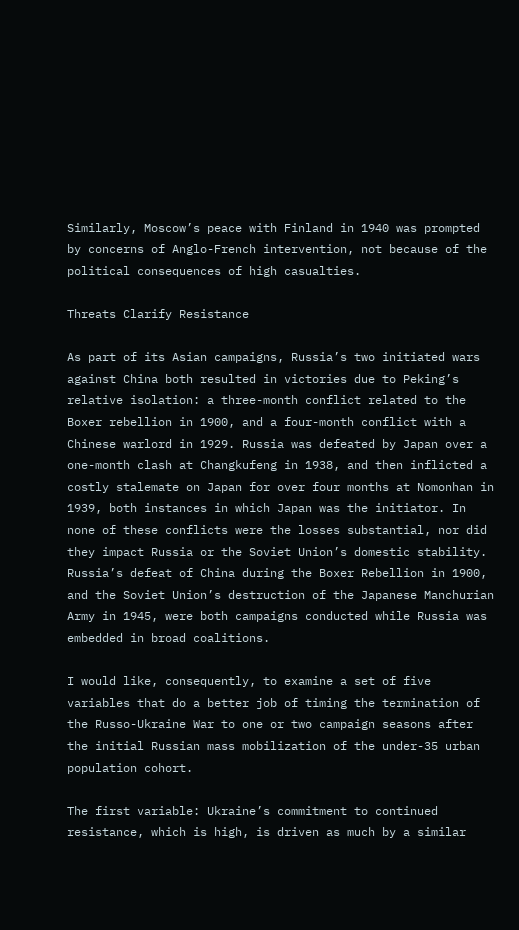Similarly, Moscow’s peace with Finland in 1940 was prompted by concerns of Anglo-French intervention, not because of the political consequences of high casualties.

Threats Clarify Resistance

As part of its Asian campaigns, Russia’s two initiated wars against China both resulted in victories due to Peking’s relative isolation: a three-month conflict related to the Boxer rebellion in 1900, and a four-month conflict with a Chinese warlord in 1929. Russia was defeated by Japan over a one-month clash at Changkufeng in 1938, and then inflicted a costly stalemate on Japan for over four months at Nomonhan in 1939, both instances in which Japan was the initiator. In none of these conflicts were the losses substantial, nor did they impact Russia or the Soviet Union’s domestic stability. Russia’s defeat of China during the Boxer Rebellion in 1900, and the Soviet Union’s destruction of the Japanese Manchurian Army in 1945, were both campaigns conducted while Russia was embedded in broad coalitions.

I would like, consequently, to examine a set of five variables that do a better job of timing the termination of the Russo-Ukraine War to one or two campaign seasons after the initial Russian mass mobilization of the under-35 urban population cohort.

The first variable: Ukraine’s commitment to continued resistance, which is high, is driven as much by a similar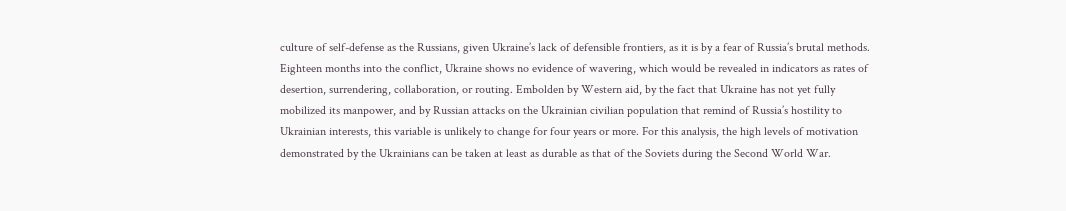culture of self-defense as the Russians, given Ukraine’s lack of defensible frontiers, as it is by a fear of Russia’s brutal methods. Eighteen months into the conflict, Ukraine shows no evidence of wavering, which would be revealed in indicators as rates of desertion, surrendering, collaboration, or routing. Embolden by Western aid, by the fact that Ukraine has not yet fully mobilized its manpower, and by Russian attacks on the Ukrainian civilian population that remind of Russia’s hostility to Ukrainian interests, this variable is unlikely to change for four years or more. For this analysis, the high levels of motivation demonstrated by the Ukrainians can be taken at least as durable as that of the Soviets during the Second World War.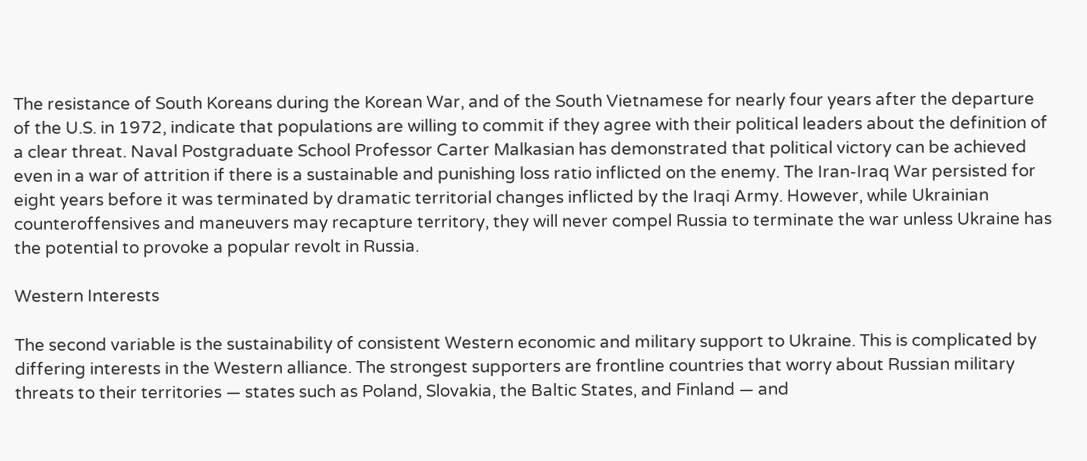The resistance of South Koreans during the Korean War, and of the South Vietnamese for nearly four years after the departure of the U.S. in 1972, indicate that populations are willing to commit if they agree with their political leaders about the definition of a clear threat. Naval Postgraduate School Professor Carter Malkasian has demonstrated that political victory can be achieved even in a war of attrition if there is a sustainable and punishing loss ratio inflicted on the enemy. The Iran-Iraq War persisted for eight years before it was terminated by dramatic territorial changes inflicted by the Iraqi Army. However, while Ukrainian counteroffensives and maneuvers may recapture territory, they will never compel Russia to terminate the war unless Ukraine has the potential to provoke a popular revolt in Russia.

Western Interests

The second variable is the sustainability of consistent Western economic and military support to Ukraine. This is complicated by differing interests in the Western alliance. The strongest supporters are frontline countries that worry about Russian military threats to their territories — states such as Poland, Slovakia, the Baltic States, and Finland — and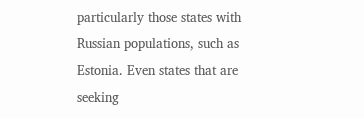particularly those states with Russian populations, such as Estonia. Even states that are seeking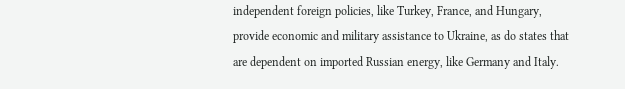independent foreign policies, like Turkey, France, and Hungary, provide economic and military assistance to Ukraine, as do states that are dependent on imported Russian energy, like Germany and Italy.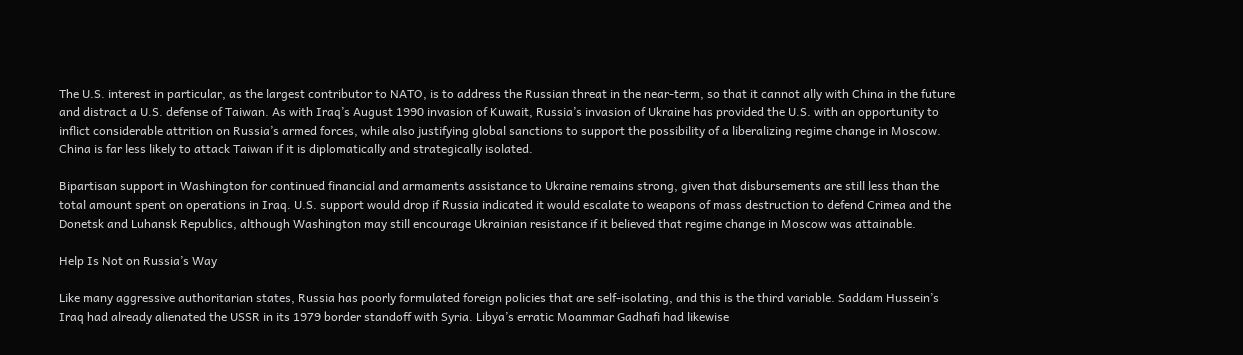The U.S. interest in particular, as the largest contributor to NATO, is to address the Russian threat in the near-term, so that it cannot ally with China in the future and distract a U.S. defense of Taiwan. As with Iraq’s August 1990 invasion of Kuwait, Russia’s invasion of Ukraine has provided the U.S. with an opportunity to inflict considerable attrition on Russia’s armed forces, while also justifying global sanctions to support the possibility of a liberalizing regime change in Moscow. China is far less likely to attack Taiwan if it is diplomatically and strategically isolated.

Bipartisan support in Washington for continued financial and armaments assistance to Ukraine remains strong, given that disbursements are still less than the total amount spent on operations in Iraq. U.S. support would drop if Russia indicated it would escalate to weapons of mass destruction to defend Crimea and the Donetsk and Luhansk Republics, although Washington may still encourage Ukrainian resistance if it believed that regime change in Moscow was attainable.

Help Is Not on Russia’s Way

Like many aggressive authoritarian states, Russia has poorly formulated foreign policies that are self-isolating, and this is the third variable. Saddam Hussein’s Iraq had already alienated the USSR in its 1979 border standoff with Syria. Libya’s erratic Moammar Gadhafi had likewise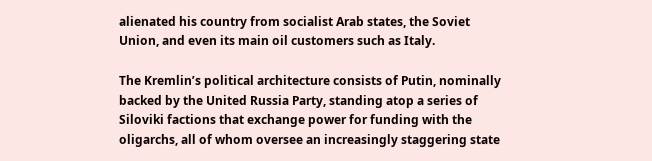alienated his country from socialist Arab states, the Soviet Union, and even its main oil customers such as Italy.

The Kremlin’s political architecture consists of Putin, nominally backed by the United Russia Party, standing atop a series of Siloviki factions that exchange power for funding with the oligarchs, all of whom oversee an increasingly staggering state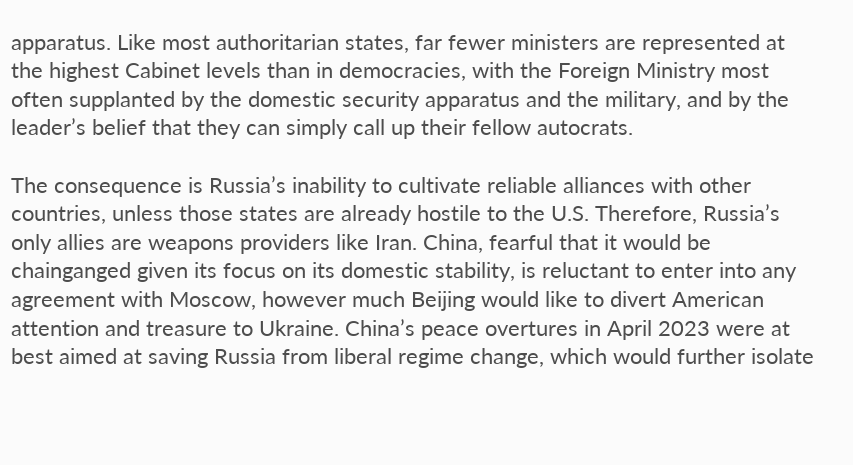apparatus. Like most authoritarian states, far fewer ministers are represented at the highest Cabinet levels than in democracies, with the Foreign Ministry most often supplanted by the domestic security apparatus and the military, and by the leader’s belief that they can simply call up their fellow autocrats.

The consequence is Russia’s inability to cultivate reliable alliances with other countries, unless those states are already hostile to the U.S. Therefore, Russia’s only allies are weapons providers like Iran. China, fearful that it would be chainganged given its focus on its domestic stability, is reluctant to enter into any agreement with Moscow, however much Beijing would like to divert American attention and treasure to Ukraine. China’s peace overtures in April 2023 were at best aimed at saving Russia from liberal regime change, which would further isolate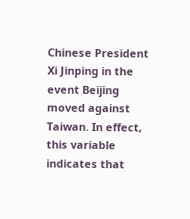Chinese President Xi Jinping in the event Beijing moved against Taiwan. In effect, this variable indicates that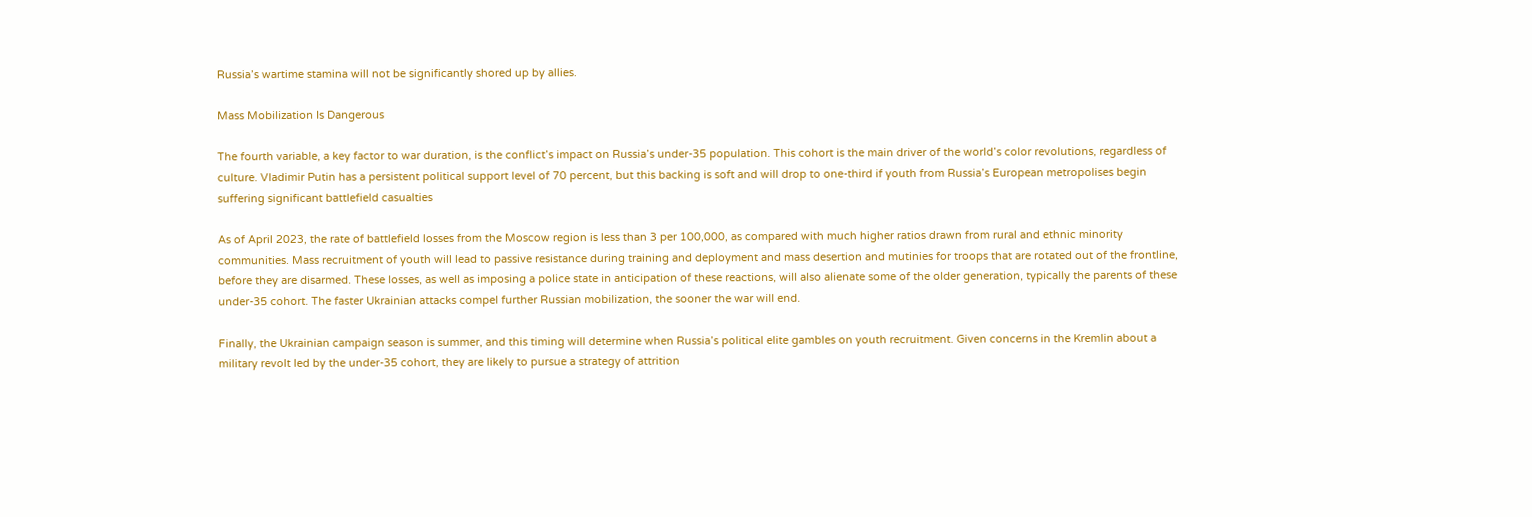Russia’s wartime stamina will not be significantly shored up by allies.

Mass Mobilization Is Dangerous

The fourth variable, a key factor to war duration, is the conflict’s impact on Russia’s under-35 population. This cohort is the main driver of the world’s color revolutions, regardless of culture. Vladimir Putin has a persistent political support level of 70 percent, but this backing is soft and will drop to one-third if youth from Russia’s European metropolises begin suffering significant battlefield casualties

As of April 2023, the rate of battlefield losses from the Moscow region is less than 3 per 100,000, as compared with much higher ratios drawn from rural and ethnic minority communities. Mass recruitment of youth will lead to passive resistance during training and deployment and mass desertion and mutinies for troops that are rotated out of the frontline, before they are disarmed. These losses, as well as imposing a police state in anticipation of these reactions, will also alienate some of the older generation, typically the parents of these under-35 cohort. The faster Ukrainian attacks compel further Russian mobilization, the sooner the war will end.

Finally, the Ukrainian campaign season is summer, and this timing will determine when Russia’s political elite gambles on youth recruitment. Given concerns in the Kremlin about a military revolt led by the under-35 cohort, they are likely to pursue a strategy of attrition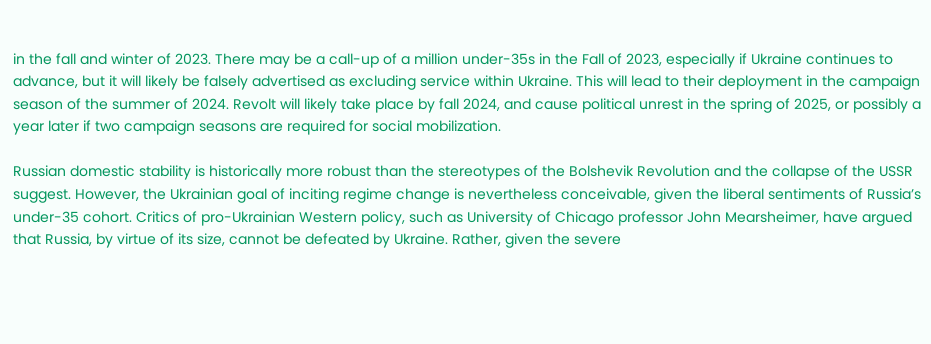in the fall and winter of 2023. There may be a call-up of a million under-35s in the Fall of 2023, especially if Ukraine continues to advance, but it will likely be falsely advertised as excluding service within Ukraine. This will lead to their deployment in the campaign season of the summer of 2024. Revolt will likely take place by fall 2024, and cause political unrest in the spring of 2025, or possibly a year later if two campaign seasons are required for social mobilization.

Russian domestic stability is historically more robust than the stereotypes of the Bolshevik Revolution and the collapse of the USSR suggest. However, the Ukrainian goal of inciting regime change is nevertheless conceivable, given the liberal sentiments of Russia’s under-35 cohort. Critics of pro-Ukrainian Western policy, such as University of Chicago professor John Mearsheimer, have argued that Russia, by virtue of its size, cannot be defeated by Ukraine. Rather, given the severe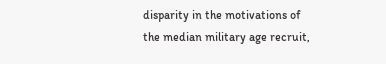disparity in the motivations of the median military age recruit,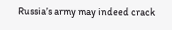Russia’s army may indeed crack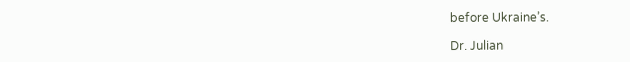before Ukraine’s.

Dr. Julian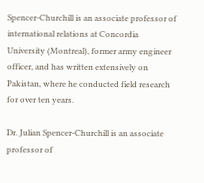Spencer-Churchill is an associate professor of international relations at Concordia University (Montreal), former army engineer officer, and has written extensively on Pakistan, where he conducted field research for over ten years.

Dr. Julian Spencer-Churchill is an associate professor of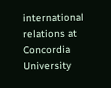international relations at Concordia University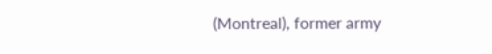(Montreal), former army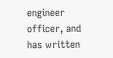engineer officer, and has written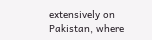extensively on Pakistan, where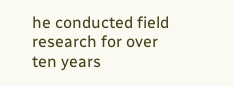he conducted field research for over ten years